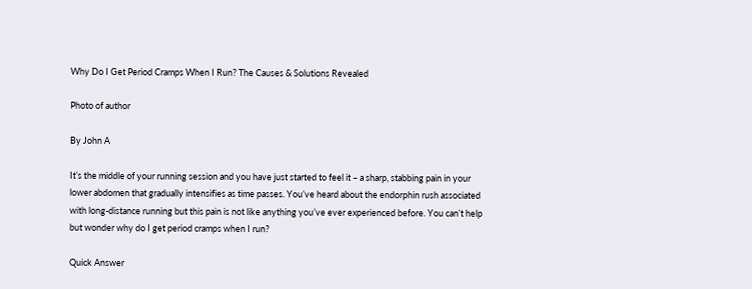Why Do I Get Period Cramps When I Run? The Causes & Solutions Revealed

Photo of author

By John A

It’s the middle of your running session and you have just started to feel it – a sharp, stabbing pain in your lower abdomen that gradually intensifies as time passes. You’ve heard about the endorphin rush associated with long-distance running but this pain is not like anything you’ve ever experienced before. You can’t help but wonder why do I get period cramps when I run?

Quick Answer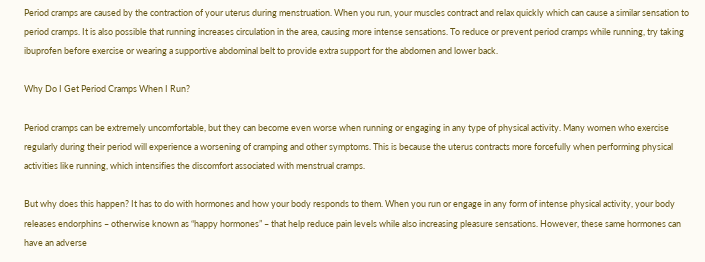Period cramps are caused by the contraction of your uterus during menstruation. When you run, your muscles contract and relax quickly which can cause a similar sensation to period cramps. It is also possible that running increases circulation in the area, causing more intense sensations. To reduce or prevent period cramps while running, try taking ibuprofen before exercise or wearing a supportive abdominal belt to provide extra support for the abdomen and lower back.

Why Do I Get Period Cramps When I Run?

Period cramps can be extremely uncomfortable, but they can become even worse when running or engaging in any type of physical activity. Many women who exercise regularly during their period will experience a worsening of cramping and other symptoms. This is because the uterus contracts more forcefully when performing physical activities like running, which intensifies the discomfort associated with menstrual cramps.

But why does this happen? It has to do with hormones and how your body responds to them. When you run or engage in any form of intense physical activity, your body releases endorphins – otherwise known as “happy hormones” – that help reduce pain levels while also increasing pleasure sensations. However, these same hormones can have an adverse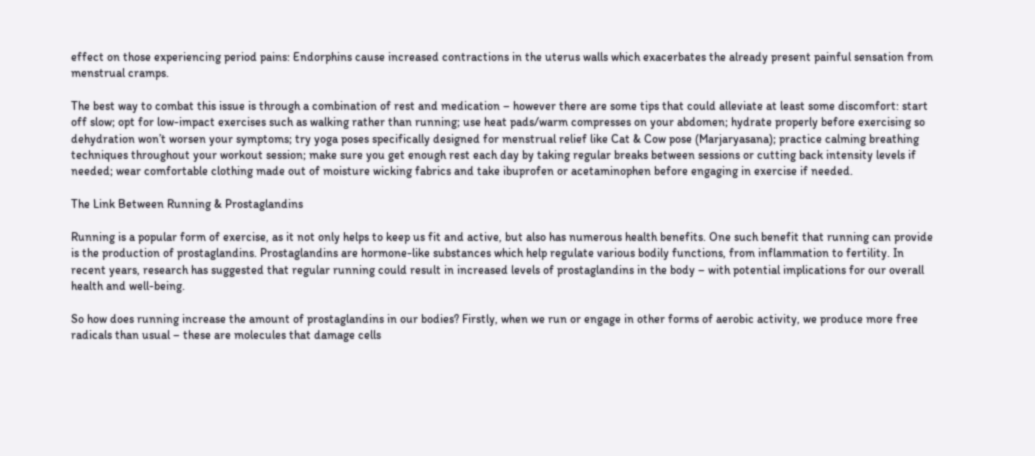effect on those experiencing period pains: Endorphins cause increased contractions in the uterus walls which exacerbates the already present painful sensation from menstrual cramps.

The best way to combat this issue is through a combination of rest and medication – however there are some tips that could alleviate at least some discomfort: start off slow; opt for low-impact exercises such as walking rather than running; use heat pads/warm compresses on your abdomen; hydrate properly before exercising so dehydration won’t worsen your symptoms; try yoga poses specifically designed for menstrual relief like Cat & Cow pose (Marjaryasana); practice calming breathing techniques throughout your workout session; make sure you get enough rest each day by taking regular breaks between sessions or cutting back intensity levels if needed; wear comfortable clothing made out of moisture wicking fabrics and take ibuprofen or acetaminophen before engaging in exercise if needed.

The Link Between Running & Prostaglandins

Running is a popular form of exercise, as it not only helps to keep us fit and active, but also has numerous health benefits. One such benefit that running can provide is the production of prostaglandins. Prostaglandins are hormone-like substances which help regulate various bodily functions, from inflammation to fertility. In recent years, research has suggested that regular running could result in increased levels of prostaglandins in the body – with potential implications for our overall health and well-being.

So how does running increase the amount of prostaglandins in our bodies? Firstly, when we run or engage in other forms of aerobic activity, we produce more free radicals than usual – these are molecules that damage cells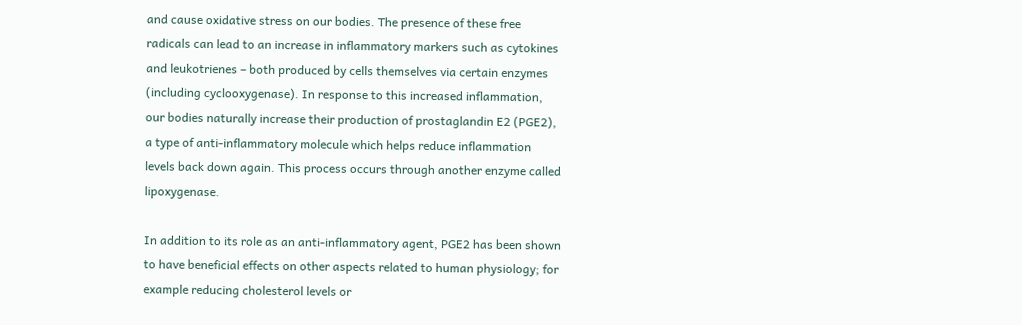and cause oxidative stress on our bodies. The presence of these free radicals can lead to an increase in inflammatory markers such as cytokines and leukotrienes – both produced by cells themselves via certain enzymes (including cyclooxygenase). In response to this increased inflammation, our bodies naturally increase their production of prostaglandin E2 (PGE2), a type of anti-inflammatory molecule which helps reduce inflammation levels back down again. This process occurs through another enzyme called lipoxygenase.

In addition to its role as an anti-inflammatory agent, PGE2 has been shown to have beneficial effects on other aspects related to human physiology; for example reducing cholesterol levels or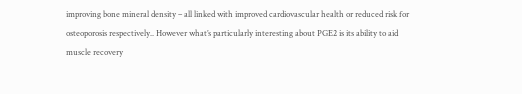improving bone mineral density – all linked with improved cardiovascular health or reduced risk for osteoporosis respectively.. However what’s particularly interesting about PGE2 is its ability to aid muscle recovery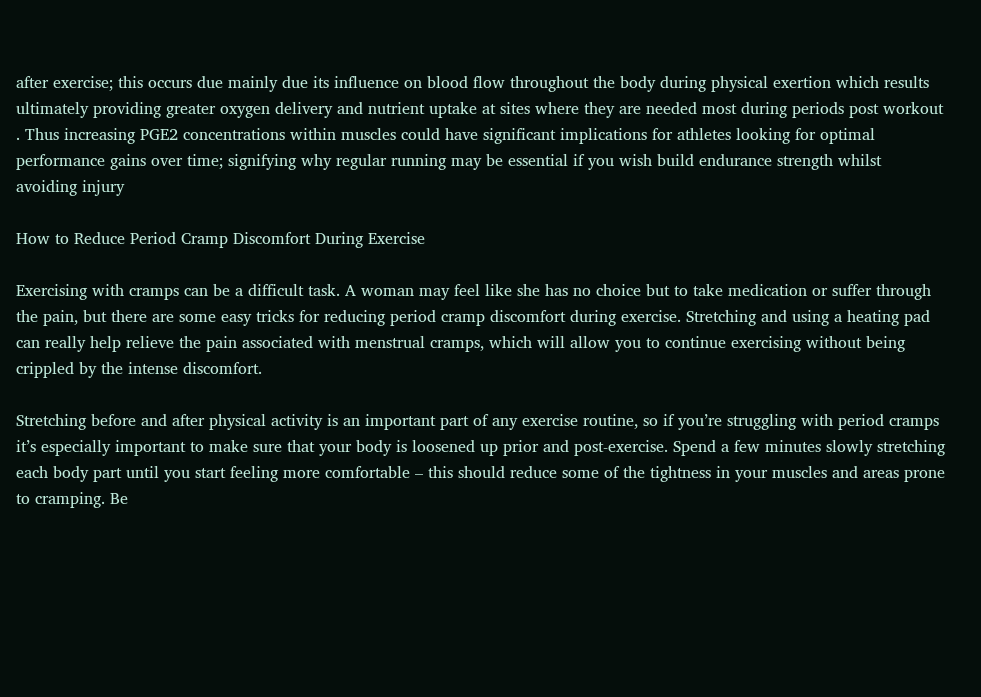after exercise; this occurs due mainly due its influence on blood flow throughout the body during physical exertion which results ultimately providing greater oxygen delivery and nutrient uptake at sites where they are needed most during periods post workout . Thus increasing PGE2 concentrations within muscles could have significant implications for athletes looking for optimal performance gains over time; signifying why regular running may be essential if you wish build endurance strength whilst avoiding injury

How to Reduce Period Cramp Discomfort During Exercise

Exercising with cramps can be a difficult task. A woman may feel like she has no choice but to take medication or suffer through the pain, but there are some easy tricks for reducing period cramp discomfort during exercise. Stretching and using a heating pad can really help relieve the pain associated with menstrual cramps, which will allow you to continue exercising without being crippled by the intense discomfort.

Stretching before and after physical activity is an important part of any exercise routine, so if you’re struggling with period cramps it’s especially important to make sure that your body is loosened up prior and post-exercise. Spend a few minutes slowly stretching each body part until you start feeling more comfortable – this should reduce some of the tightness in your muscles and areas prone to cramping. Be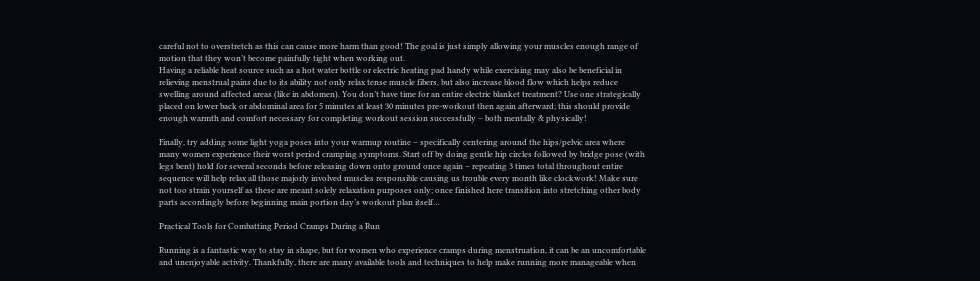careful not to overstretch as this can cause more harm than good! The goal is just simply allowing your muscles enough range of motion that they won’t become painfully tight when working out.
Having a reliable heat source such as a hot water bottle or electric heating pad handy while exercising may also be beneficial in relieving menstrual pains due to its ability not only relax tense muscle fibers, but also increase blood flow which helps reduce swelling around affected areas (like in abdomen). You don’t have time for an entire electric blanket treatment? Use one strategically placed on lower back or abdominal area for 5 minutes at least 30 minutes pre-workout then again afterward; this should provide enough warmth and comfort necessary for completing workout session successfully – both mentally & physically!

Finally, try adding some light yoga poses into your warmup routine – specifically centering around the hips/pelvic area where many women experience their worst period cramping symptoms. Start off by doing gentle hip circles followed by bridge pose (with legs bent) hold for several seconds before releasing down onto ground once again – repeating 3 times total throughout entire sequence will help relax all those majorly involved muscles responsible causing us trouble every month like clockwork! Make sure not too strain yourself as these are meant solely relaxation purposes only; once finished here transition into stretching other body parts accordingly before beginning main portion day’s workout plan itself…

Practical Tools for Combatting Period Cramps During a Run

Running is a fantastic way to stay in shape, but for women who experience cramps during menstruation, it can be an uncomfortable and unenjoyable activity. Thankfully, there are many available tools and techniques to help make running more manageable when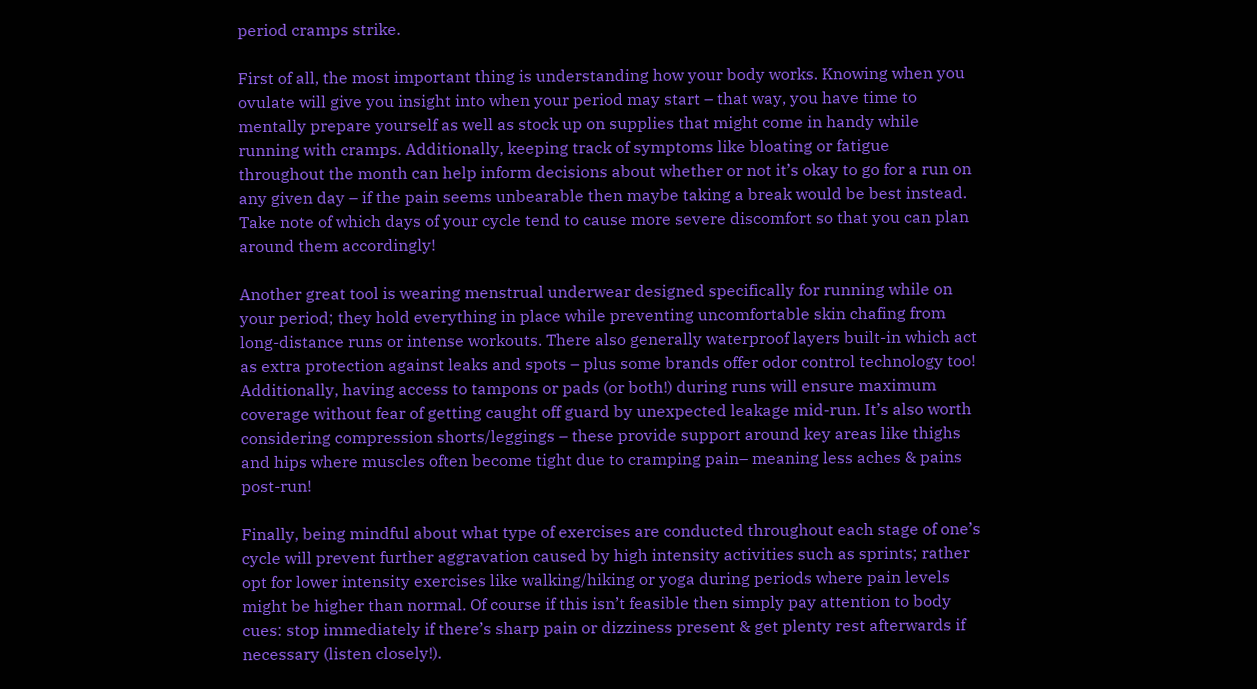period cramps strike.

First of all, the most important thing is understanding how your body works. Knowing when you ovulate will give you insight into when your period may start – that way, you have time to mentally prepare yourself as well as stock up on supplies that might come in handy while running with cramps. Additionally, keeping track of symptoms like bloating or fatigue throughout the month can help inform decisions about whether or not it’s okay to go for a run on any given day – if the pain seems unbearable then maybe taking a break would be best instead. Take note of which days of your cycle tend to cause more severe discomfort so that you can plan around them accordingly!

Another great tool is wearing menstrual underwear designed specifically for running while on your period; they hold everything in place while preventing uncomfortable skin chafing from long-distance runs or intense workouts. There also generally waterproof layers built-in which act as extra protection against leaks and spots – plus some brands offer odor control technology too! Additionally, having access to tampons or pads (or both!) during runs will ensure maximum coverage without fear of getting caught off guard by unexpected leakage mid-run. It’s also worth considering compression shorts/leggings – these provide support around key areas like thighs and hips where muscles often become tight due to cramping pain– meaning less aches & pains post-run!

Finally, being mindful about what type of exercises are conducted throughout each stage of one’s cycle will prevent further aggravation caused by high intensity activities such as sprints; rather opt for lower intensity exercises like walking/hiking or yoga during periods where pain levels might be higher than normal. Of course if this isn’t feasible then simply pay attention to body cues: stop immediately if there’s sharp pain or dizziness present & get plenty rest afterwards if necessary (listen closely!).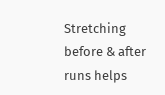Stretching before & after runs helps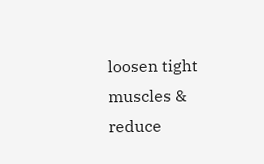loosen tight muscles & reduce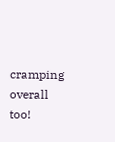cramping overall too!